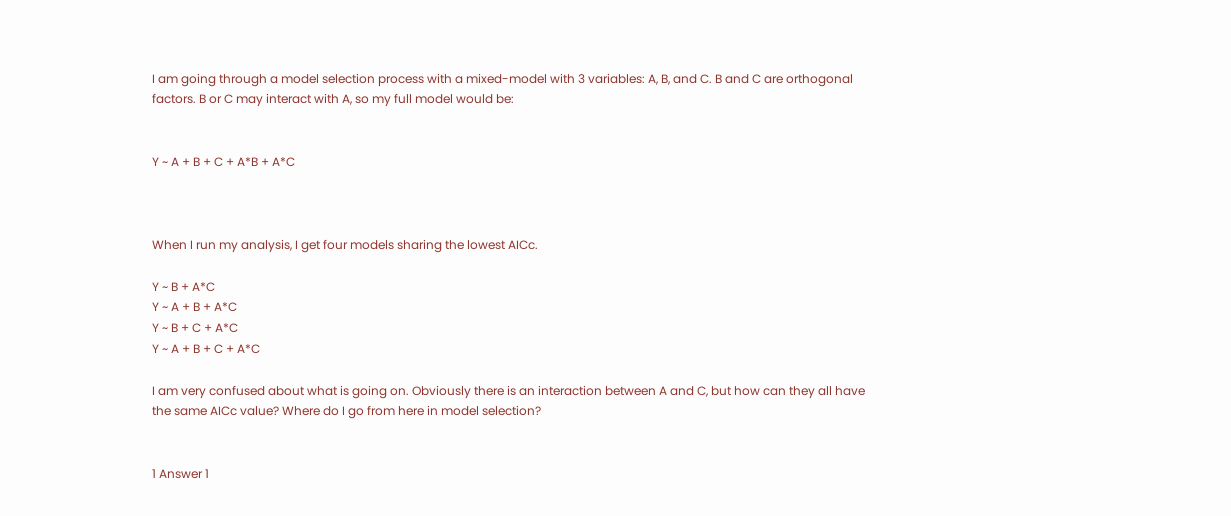I am going through a model selection process with a mixed-model with 3 variables: A, B, and C. B and C are orthogonal factors. B or C may interact with A, so my full model would be:


Y ~ A + B + C + A*B + A*C



When I run my analysis, I get four models sharing the lowest AICc.

Y ~ B + A*C
Y ~ A + B + A*C
Y ~ B + C + A*C
Y ~ A + B + C + A*C

I am very confused about what is going on. Obviously there is an interaction between A and C, but how can they all have the same AICc value? Where do I go from here in model selection?


1 Answer 1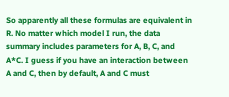So apparently all these formulas are equivalent in R. No matter which model I run, the data summary includes parameters for A, B, C, and A*C. I guess if you have an interaction between A and C, then by default, A and C must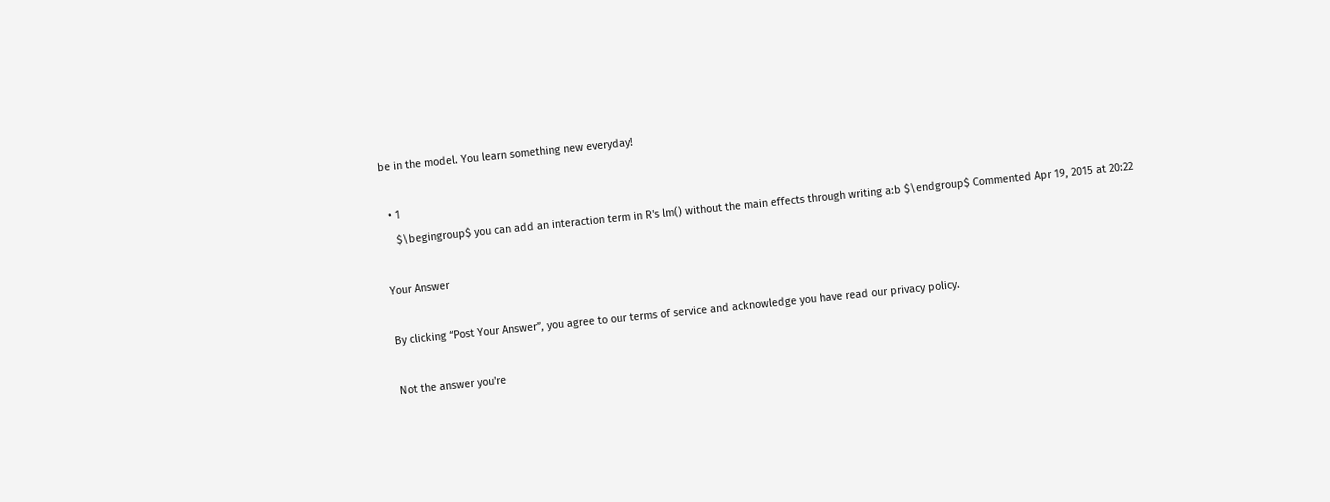be in the model. You learn something new everyday!

  • 1
    $\begingroup$ you can add an interaction term in R's lm() without the main effects through writing a:b $\endgroup$ Commented Apr 19, 2015 at 20:22

Your Answer

By clicking “Post Your Answer”, you agree to our terms of service and acknowledge you have read our privacy policy.

Not the answer you're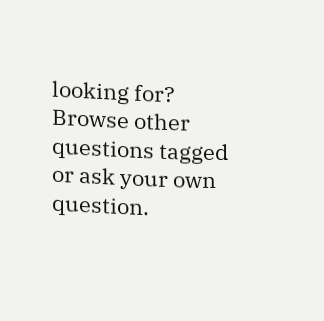looking for? Browse other questions tagged or ask your own question.